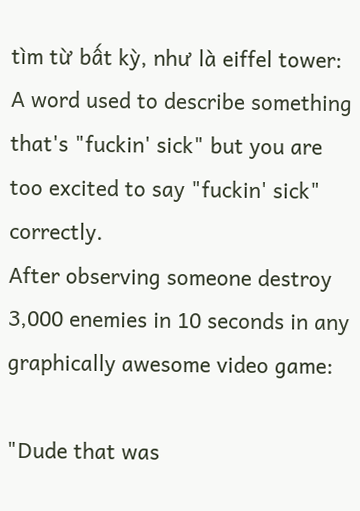tìm từ bất kỳ, như là eiffel tower:
A word used to describe something that's "fuckin' sick" but you are too excited to say "fuckin' sick" correctly.
After observing someone destroy 3,000 enemies in 10 seconds in any graphically awesome video game:

"Dude that was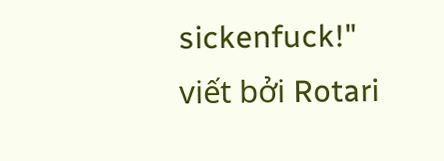sickenfuck!"
viết bởi Rotari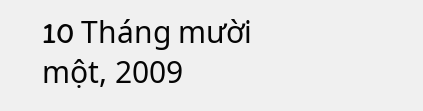10 Tháng mười một, 2009